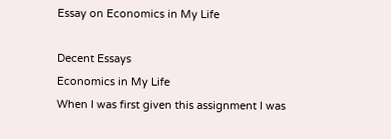Essay on Economics in My Life

Decent Essays
Economics in My Life
When I was first given this assignment I was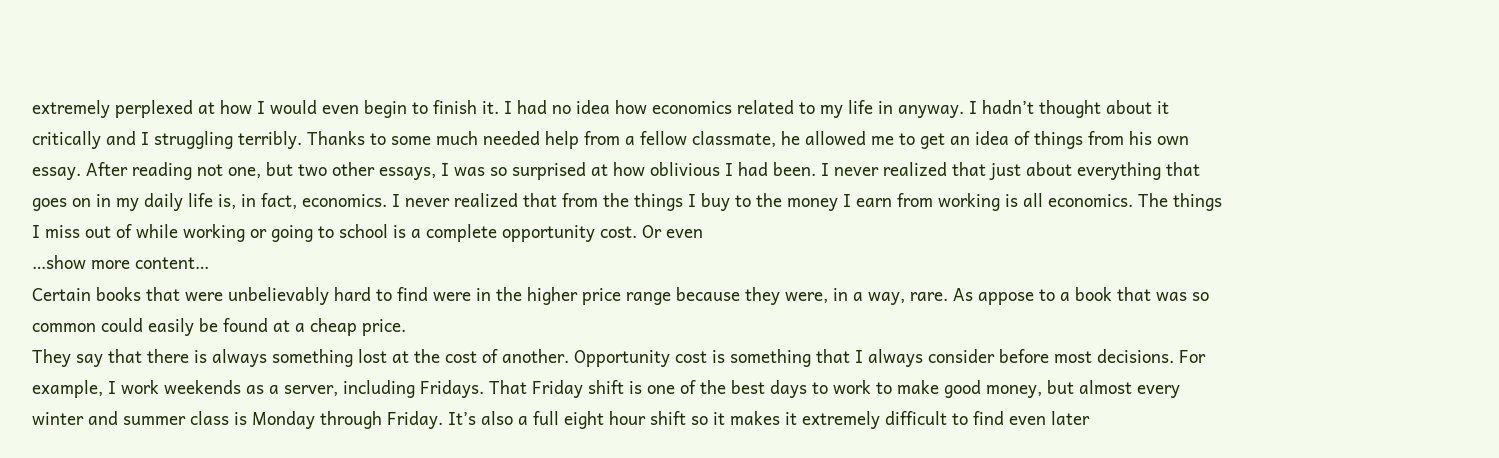extremely perplexed at how I would even begin to finish it. I had no idea how economics related to my life in anyway. I hadn’t thought about it critically and I struggling terribly. Thanks to some much needed help from a fellow classmate, he allowed me to get an idea of things from his own essay. After reading not one, but two other essays, I was so surprised at how oblivious I had been. I never realized that just about everything that goes on in my daily life is, in fact, economics. I never realized that from the things I buy to the money I earn from working is all economics. The things I miss out of while working or going to school is a complete opportunity cost. Or even
…show more content…
Certain books that were unbelievably hard to find were in the higher price range because they were, in a way, rare. As appose to a book that was so common could easily be found at a cheap price.
They say that there is always something lost at the cost of another. Opportunity cost is something that I always consider before most decisions. For example, I work weekends as a server, including Fridays. That Friday shift is one of the best days to work to make good money, but almost every winter and summer class is Monday through Friday. It’s also a full eight hour shift so it makes it extremely difficult to find even later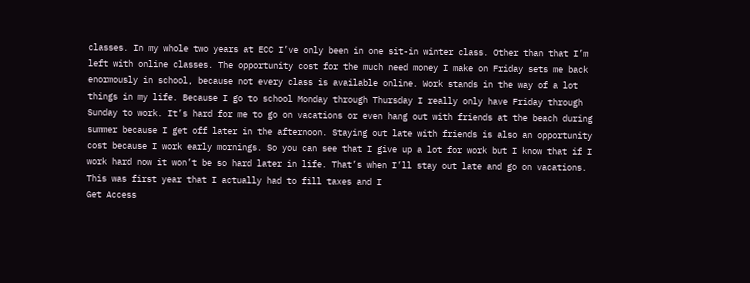classes. In my whole two years at ECC I’ve only been in one sit-in winter class. Other than that I’m left with online classes. The opportunity cost for the much need money I make on Friday sets me back enormously in school, because not every class is available online. Work stands in the way of a lot things in my life. Because I go to school Monday through Thursday I really only have Friday through Sunday to work. It’s hard for me to go on vacations or even hang out with friends at the beach during summer because I get off later in the afternoon. Staying out late with friends is also an opportunity cost because I work early mornings. So you can see that I give up a lot for work but I know that if I work hard now it won’t be so hard later in life. That’s when I’ll stay out late and go on vacations.
This was first year that I actually had to fill taxes and I
Get Access